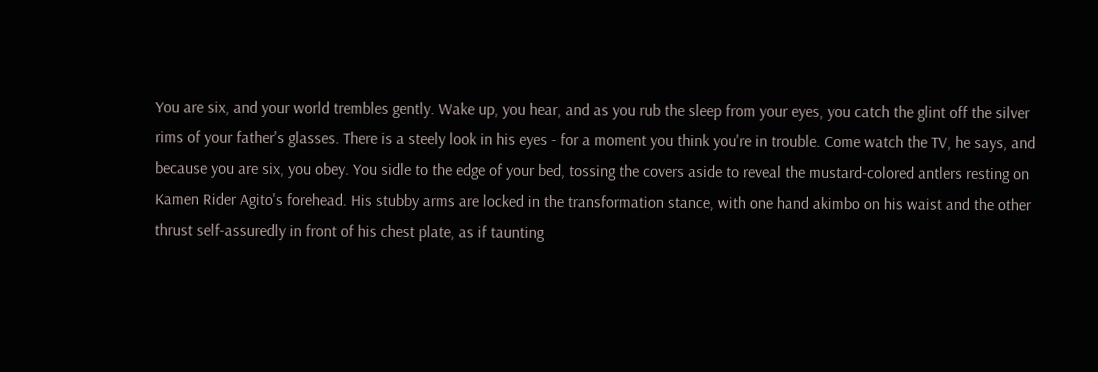You are six, and your world trembles gently. Wake up, you hear, and as you rub the sleep from your eyes, you catch the glint off the silver rims of your father's glasses. There is a steely look in his eyes - for a moment you think you're in trouble. Come watch the TV, he says, and because you are six, you obey. You sidle to the edge of your bed, tossing the covers aside to reveal the mustard-colored antlers resting on Kamen Rider Agito's forehead. His stubby arms are locked in the transformation stance, with one hand akimbo on his waist and the other thrust self-assuredly in front of his chest plate, as if taunting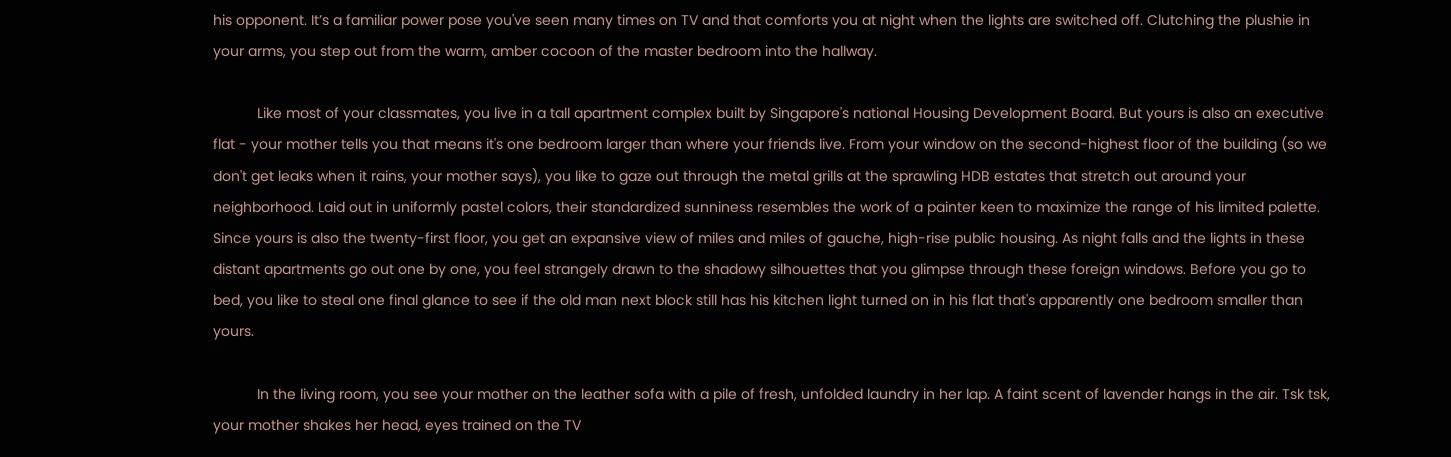his opponent. It’s a familiar power pose you've seen many times on TV and that comforts you at night when the lights are switched off. Clutching the plushie in your arms, you step out from the warm, amber cocoon of the master bedroom into the hallway.

           Like most of your classmates, you live in a tall apartment complex built by Singapore's national Housing Development Board. But yours is also an executive flat - your mother tells you that means it's one bedroom larger than where your friends live. From your window on the second-highest floor of the building (so we don't get leaks when it rains, your mother says), you like to gaze out through the metal grills at the sprawling HDB estates that stretch out around your neighborhood. Laid out in uniformly pastel colors, their standardized sunniness resembles the work of a painter keen to maximize the range of his limited palette. Since yours is also the twenty-first floor, you get an expansive view of miles and miles of gauche, high-rise public housing. As night falls and the lights in these distant apartments go out one by one, you feel strangely drawn to the shadowy silhouettes that you glimpse through these foreign windows. Before you go to bed, you like to steal one final glance to see if the old man next block still has his kitchen light turned on in his flat that's apparently one bedroom smaller than yours.

           In the living room, you see your mother on the leather sofa with a pile of fresh, unfolded laundry in her lap. A faint scent of lavender hangs in the air. Tsk tsk, your mother shakes her head, eyes trained on the TV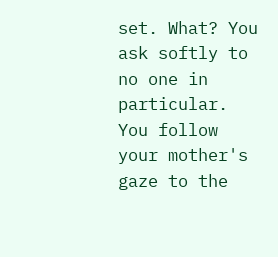set. What? You ask softly to no one in particular. You follow your mother's gaze to the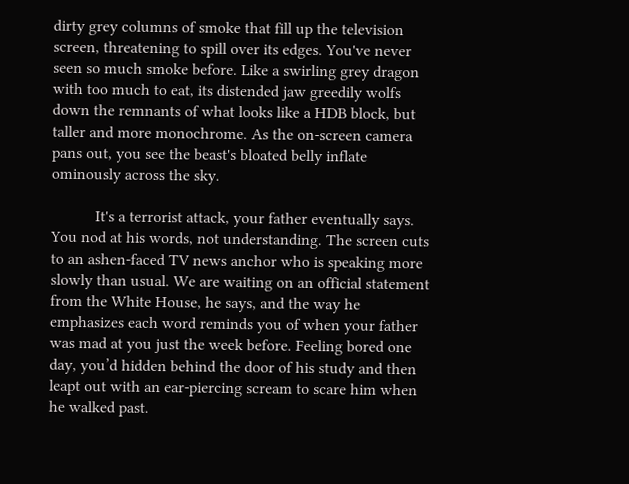dirty grey columns of smoke that fill up the television screen, threatening to spill over its edges. You've never seen so much smoke before. Like a swirling grey dragon with too much to eat, its distended jaw greedily wolfs down the remnants of what looks like a HDB block, but taller and more monochrome. As the on-screen camera pans out, you see the beast's bloated belly inflate ominously across the sky.

           It's a terrorist attack, your father eventually says. You nod at his words, not understanding. The screen cuts to an ashen-faced TV news anchor who is speaking more slowly than usual. We are waiting on an official statement from the White House, he says, and the way he emphasizes each word reminds you of when your father was mad at you just the week before. Feeling bored one day, you’d hidden behind the door of his study and then leapt out with an ear-piercing scream to scare him when he walked past.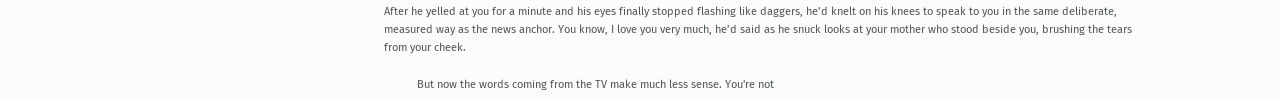After he yelled at you for a minute and his eyes finally stopped flashing like daggers, he’d knelt on his knees to speak to you in the same deliberate, measured way as the news anchor. You know, I love you very much, he’d said as he snuck looks at your mother who stood beside you, brushing the tears from your cheek.

           But now the words coming from the TV make much less sense. You're not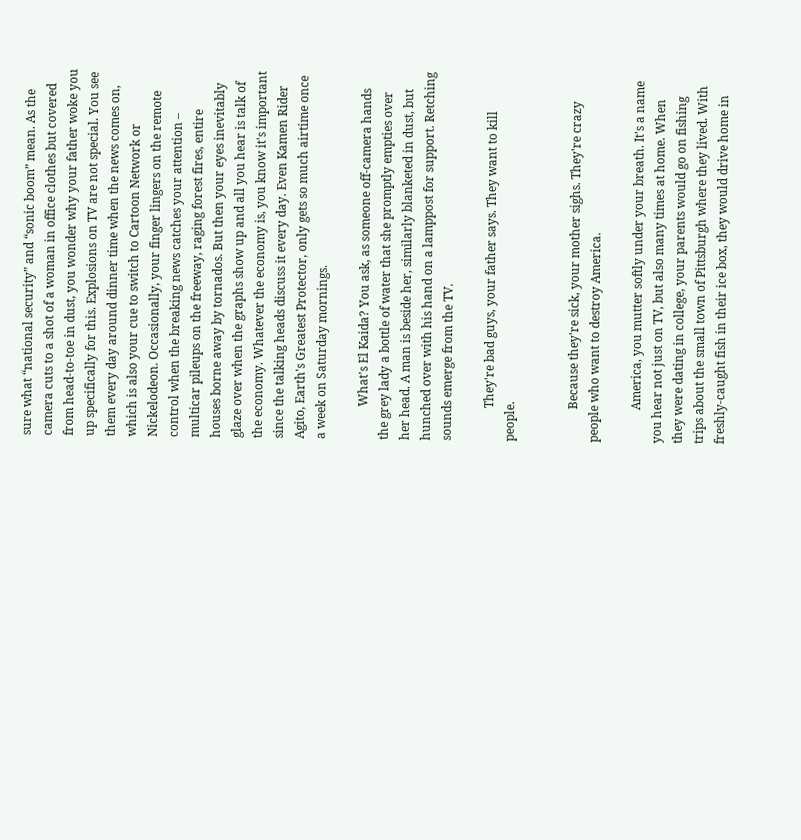sure what “national security” and “sonic boom” mean. As the camera cuts to a shot of a woman in office clothes but covered from head-to-toe in dust, you wonder why your father woke you up specifically for this. Explosions on TV are not special. You see them every day around dinner time when the news comes on, which is also your cue to switch to Cartoon Network or Nickelodeon. Occasionally, your finger lingers on the remote control when the breaking news catches your attention – multicar pileups on the freeway, raging forest fires, entire houses borne away by tornados. But then your eyes inevitably glaze over when the graphs show up and all you hear is talk of the economy. Whatever the economy is, you know it's important since the talking heads discuss it every day. Even Kamen Rider Agito, Earth's Greatest Protector, only gets so much airtime once a week on Saturday mornings.

           What's El Kaida? You ask, as someone off-camera hands the grey lady a bottle of water that she promptly empties over her head. A man is beside her, similarly blanketed in dust, but hunched over with his hand on a lamppost for support. Retching sounds emerge from the TV.

           They're bad guys, your father says. They want to kill people.


           Because they're sick, your mother sighs. They're crazy people who want to destroy America.

           America, you mutter softly under your breath. It's a name you hear not just on TV, but also many times at home. When they were dating in college, your parents would go on fishing trips about the small town of Pittsburgh where they lived. With freshly-caught fish in their ice box, they would drive home in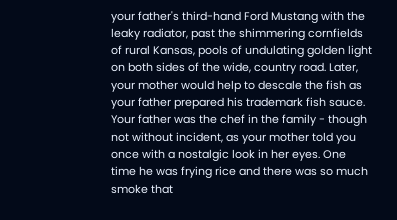your father's third-hand Ford Mustang with the leaky radiator, past the shimmering cornfields of rural Kansas, pools of undulating golden light on both sides of the wide, country road. Later, your mother would help to descale the fish as your father prepared his trademark fish sauce. Your father was the chef in the family - though not without incident, as your mother told you once with a nostalgic look in her eyes. One time he was frying rice and there was so much smoke that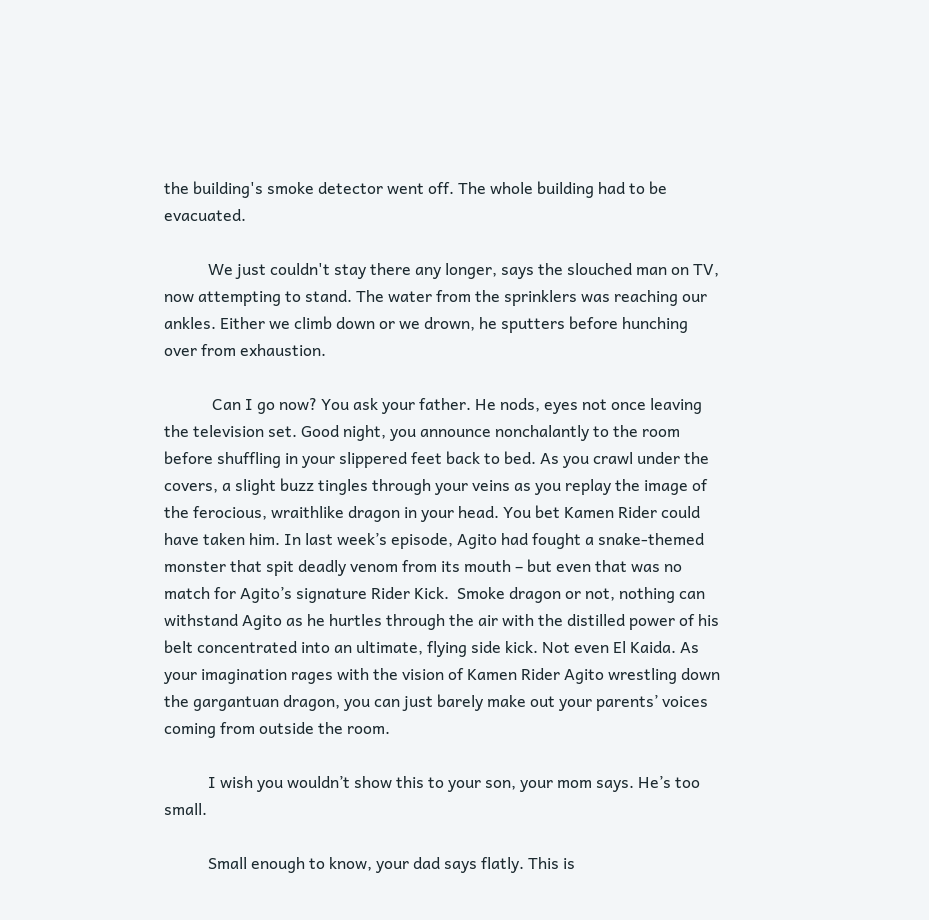the building's smoke detector went off. The whole building had to be evacuated.

           We just couldn't stay there any longer, says the slouched man on TV, now attempting to stand. The water from the sprinklers was reaching our ankles. Either we climb down or we drown, he sputters before hunching over from exhaustion.

            Can I go now? You ask your father. He nods, eyes not once leaving the television set. Good night, you announce nonchalantly to the room before shuffling in your slippered feet back to bed. As you crawl under the covers, a slight buzz tingles through your veins as you replay the image of the ferocious, wraithlike dragon in your head. You bet Kamen Rider could have taken him. In last week’s episode, Agito had fought a snake-themed monster that spit deadly venom from its mouth – but even that was no match for Agito’s signature Rider Kick.  Smoke dragon or not, nothing can withstand Agito as he hurtles through the air with the distilled power of his belt concentrated into an ultimate, flying side kick. Not even El Kaida. As your imagination rages with the vision of Kamen Rider Agito wrestling down the gargantuan dragon, you can just barely make out your parents’ voices coming from outside the room.

           I wish you wouldn’t show this to your son, your mom says. He’s too small.

           Small enough to know, your dad says flatly. This is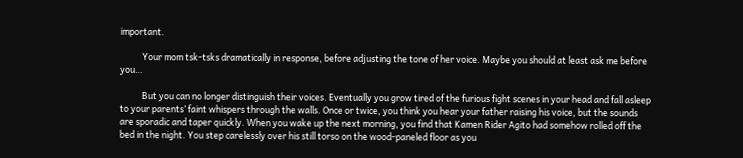important.

           Your mom tsk-tsks dramatically in response, before adjusting the tone of her voice. Maybe you should at least ask me before you…

           But you can no longer distinguish their voices. Eventually you grow tired of the furious fight scenes in your head and fall asleep to your parents’ faint whispers through the walls. Once or twice, you think you hear your father raising his voice, but the sounds are sporadic and taper quickly. When you wake up the next morning, you find that Kamen Rider Agito had somehow rolled off the bed in the night. You step carelessly over his still torso on the wood-paneled floor as you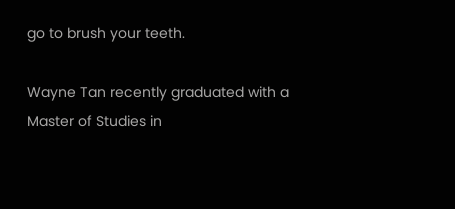go to brush your teeth.

Wayne Tan recently graduated with a Master of Studies in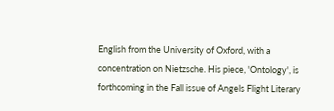English from the University of Oxford, with a concentration on Nietzsche. His piece, 'Ontology', is forthcoming in the Fall issue of Angels Flight Literary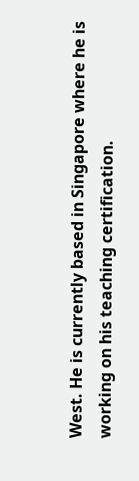West. He is currently based in Singapore where he is working on his teaching certification.